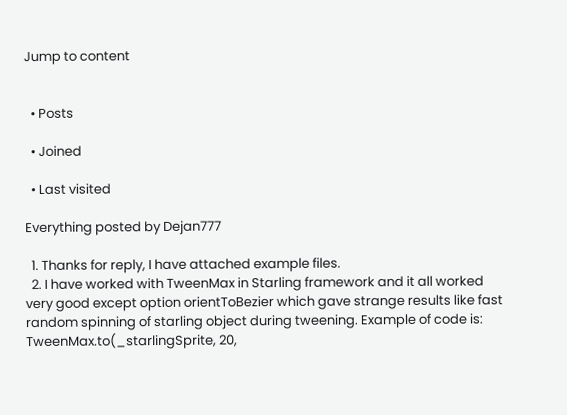Jump to content


  • Posts

  • Joined

  • Last visited

Everything posted by Dejan777

  1. Thanks for reply, I have attached example files.
  2. I have worked with TweenMax in Starling framework and it all worked very good except option orientToBezier which gave strange results like fast random spinning of starling object during tweening. Example of code is: TweenMax.to(_starlingSprite, 20,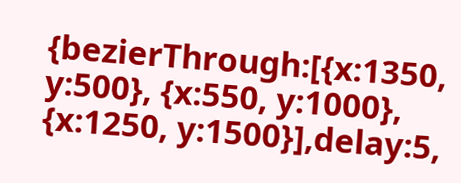{bezierThrough:[{x:1350, y:500}, {x:550, y:1000}, {x:1250, y:1500}],delay:5,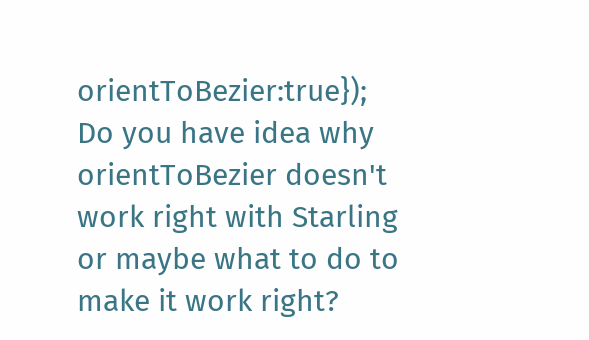orientToBezier:true}); Do you have idea why orientToBezier doesn't work right with Starling or maybe what to do to make it work right?